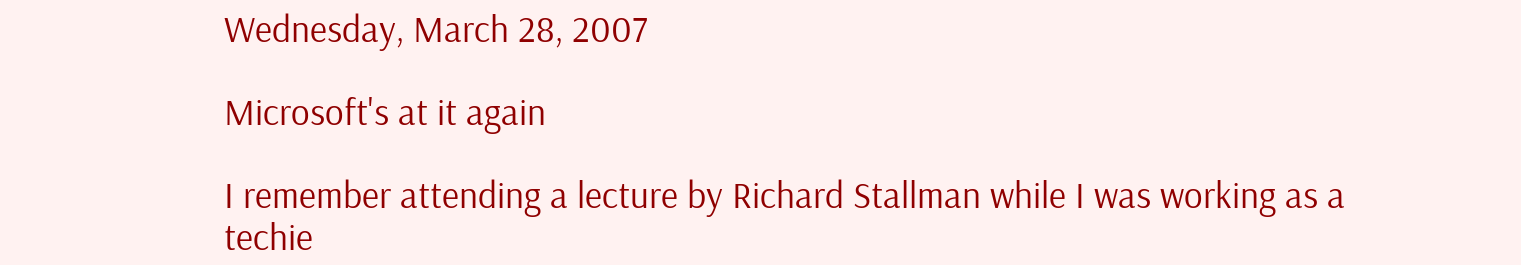Wednesday, March 28, 2007

Microsoft's at it again

I remember attending a lecture by Richard Stallman while I was working as a techie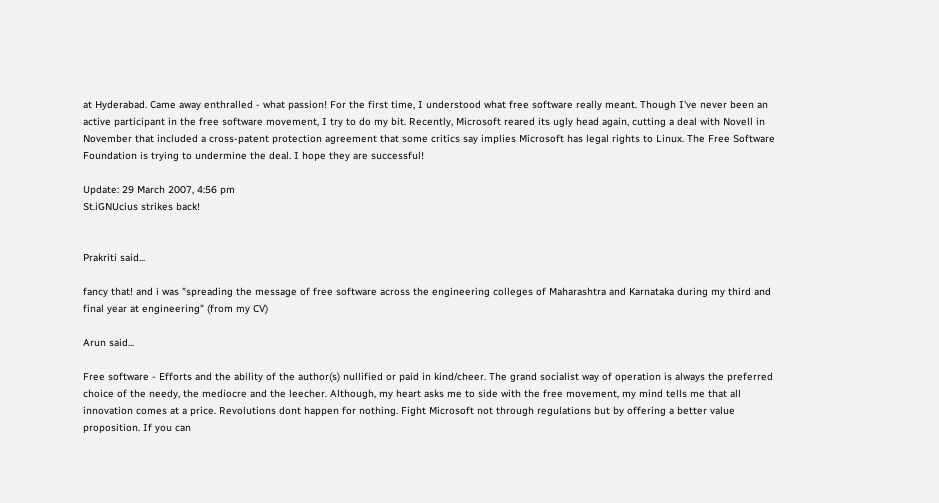at Hyderabad. Came away enthralled - what passion! For the first time, I understood what free software really meant. Though I've never been an active participant in the free software movement, I try to do my bit. Recently, Microsoft reared its ugly head again, cutting a deal with Novell in November that included a cross-patent protection agreement that some critics say implies Microsoft has legal rights to Linux. The Free Software Foundation is trying to undermine the deal. I hope they are successful!

Update: 29 March 2007, 4:56 pm
St.iGNUcius strikes back!


Prakriti said...

fancy that! and i was "spreading the message of free software across the engineering colleges of Maharashtra and Karnataka during my third and final year at engineering" (from my CV)

Arun said...

Free software - Efforts and the ability of the author(s) nullified or paid in kind/cheer. The grand socialist way of operation is always the preferred choice of the needy, the mediocre and the leecher. Although, my heart asks me to side with the free movement, my mind tells me that all innovation comes at a price. Revolutions dont happen for nothing. Fight Microsoft not through regulations but by offering a better value proposition. If you can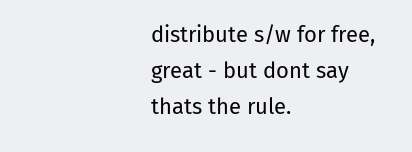distribute s/w for free, great - but dont say thats the rule.